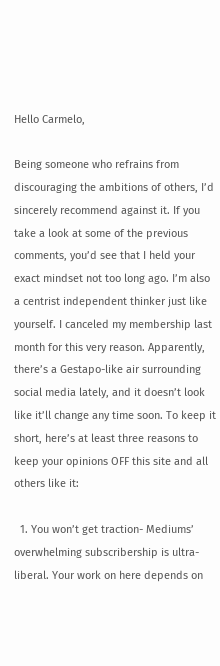Hello Carmelo,

Being someone who refrains from discouraging the ambitions of others, I’d sincerely recommend against it. If you take a look at some of the previous comments, you’d see that I held your exact mindset not too long ago. I’m also a centrist independent thinker just like yourself. I canceled my membership last month for this very reason. Apparently, there’s a Gestapo-like air surrounding social media lately, and it doesn’t look like it’ll change any time soon. To keep it short, here’s at least three reasons to keep your opinions OFF this site and all others like it:

  1. You won’t get traction- Mediums’ overwhelming subscribership is ultra-liberal. Your work on here depends on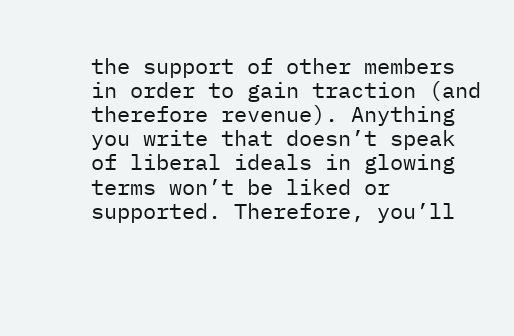the support of other members in order to gain traction (and therefore revenue). Anything you write that doesn’t speak of liberal ideals in glowing terms won’t be liked or supported. Therefore, you’ll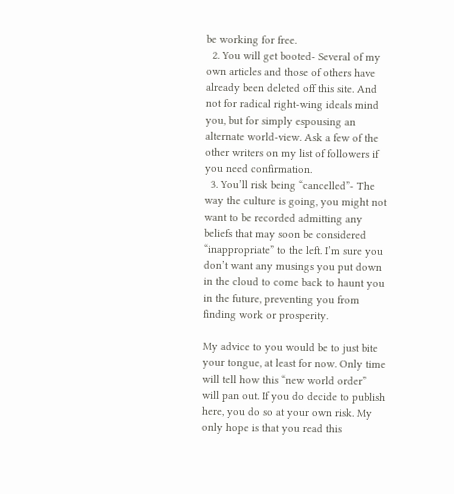be working for free.
  2. You will get booted- Several of my own articles and those of others have already been deleted off this site. And not for radical right-wing ideals mind you, but for simply espousing an alternate world-view. Ask a few of the other writers on my list of followers if you need confirmation.
  3. You’ll risk being “cancelled”- The way the culture is going, you might not want to be recorded admitting any beliefs that may soon be considered “inappropriate” to the left. I’m sure you don’t want any musings you put down in the cloud to come back to haunt you in the future, preventing you from finding work or prosperity.

My advice to you would be to just bite your tongue, at least for now. Only time will tell how this “new world order” will pan out. If you do decide to publish here, you do so at your own risk. My only hope is that you read this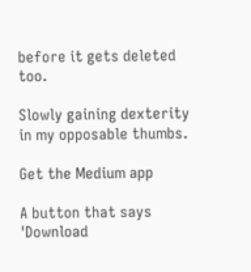before it gets deleted too.

Slowly gaining dexterity in my opposable thumbs.

Get the Medium app

A button that says 'Download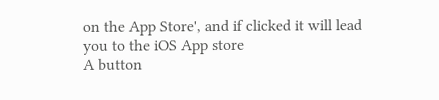on the App Store', and if clicked it will lead you to the iOS App store
A button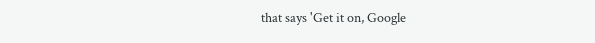that says 'Get it on, Google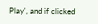Play', and if clicked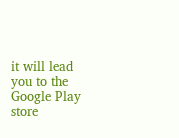it will lead you to the Google Play store